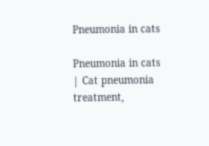Pneumonia in cats

Pneumonia in cats | Cat pneumonia treatment,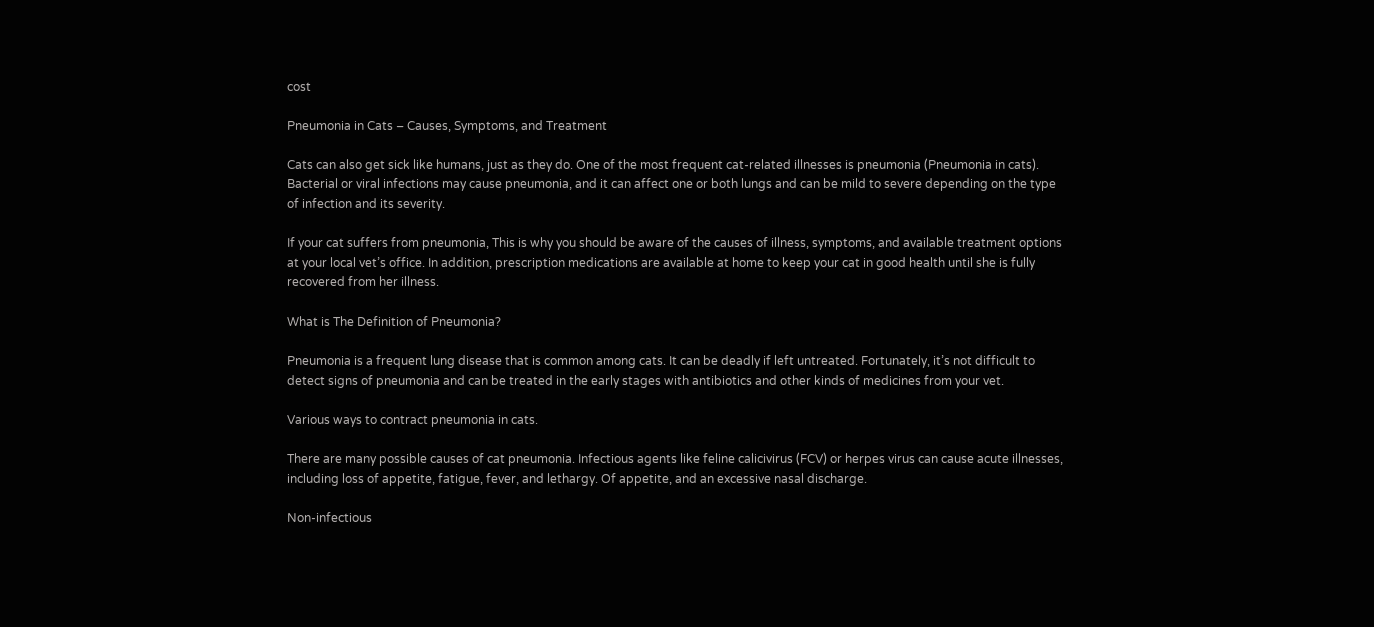cost

Pneumonia in Cats – Causes, Symptoms, and Treatment

Cats can also get sick like humans, just as they do. One of the most frequent cat-related illnesses is pneumonia (Pneumonia in cats). Bacterial or viral infections may cause pneumonia, and it can affect one or both lungs and can be mild to severe depending on the type of infection and its severity.

If your cat suffers from pneumonia, This is why you should be aware of the causes of illness, symptoms, and available treatment options at your local vet’s office. In addition, prescription medications are available at home to keep your cat in good health until she is fully recovered from her illness.

What is The Definition of Pneumonia?

Pneumonia is a frequent lung disease that is common among cats. It can be deadly if left untreated. Fortunately, it’s not difficult to detect signs of pneumonia and can be treated in the early stages with antibiotics and other kinds of medicines from your vet.

Various ways to contract pneumonia in cats.

There are many possible causes of cat pneumonia. Infectious agents like feline calicivirus (FCV) or herpes virus can cause acute illnesses, including loss of appetite, fatigue, fever, and lethargy. Of appetite, and an excessive nasal discharge.

Non-infectious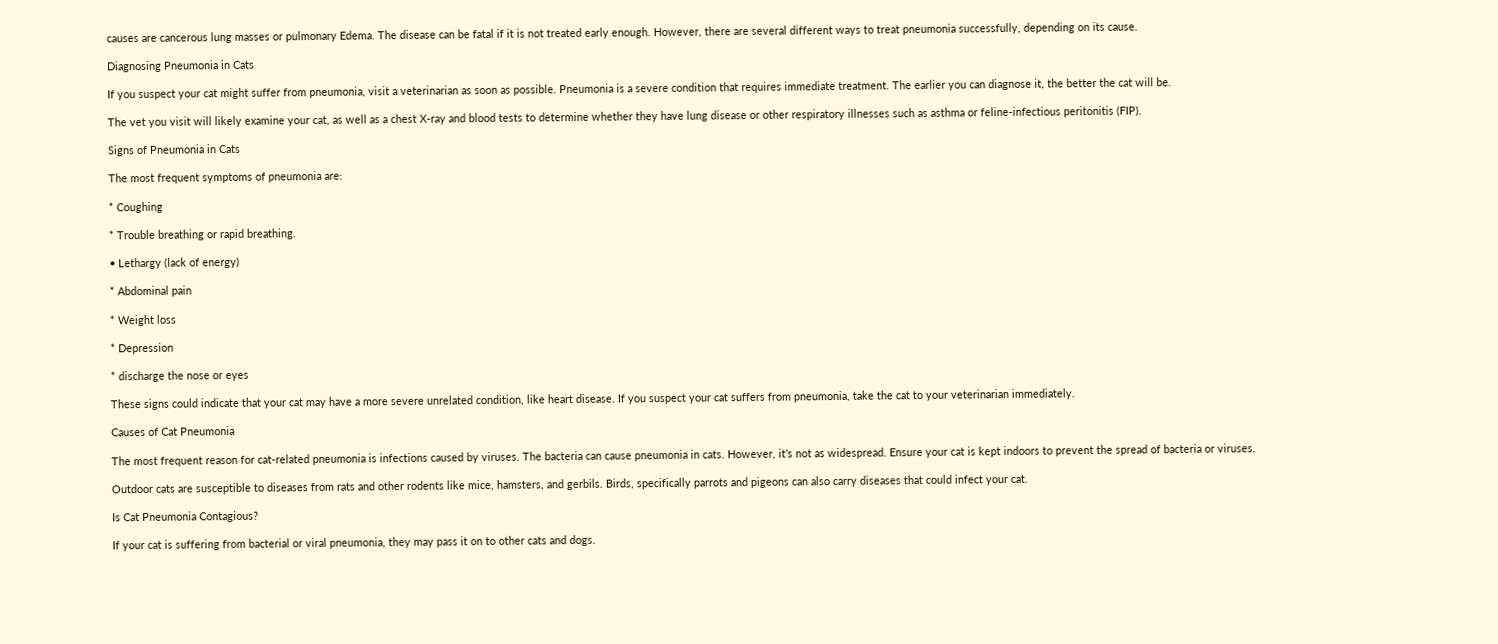causes are cancerous lung masses or pulmonary Edema. The disease can be fatal if it is not treated early enough. However, there are several different ways to treat pneumonia successfully, depending on its cause.

Diagnosing Pneumonia in Cats

If you suspect your cat might suffer from pneumonia, visit a veterinarian as soon as possible. Pneumonia is a severe condition that requires immediate treatment. The earlier you can diagnose it, the better the cat will be.

The vet you visit will likely examine your cat, as well as a chest X-ray and blood tests to determine whether they have lung disease or other respiratory illnesses such as asthma or feline-infectious peritonitis (FIP).

Signs of Pneumonia in Cats

The most frequent symptoms of pneumonia are:

* Coughing

* Trouble breathing or rapid breathing.

• Lethargy (lack of energy)

* Abdominal pain

* Weight loss

* Depression

* discharge the nose or eyes

These signs could indicate that your cat may have a more severe unrelated condition, like heart disease. If you suspect your cat suffers from pneumonia, take the cat to your veterinarian immediately.

Causes of Cat Pneumonia

The most frequent reason for cat-related pneumonia is infections caused by viruses. The bacteria can cause pneumonia in cats. However, it’s not as widespread. Ensure your cat is kept indoors to prevent the spread of bacteria or viruses.

Outdoor cats are susceptible to diseases from rats and other rodents like mice, hamsters, and gerbils. Birds, specifically parrots and pigeons can also carry diseases that could infect your cat.

Is Cat Pneumonia Contagious?

If your cat is suffering from bacterial or viral pneumonia, they may pass it on to other cats and dogs.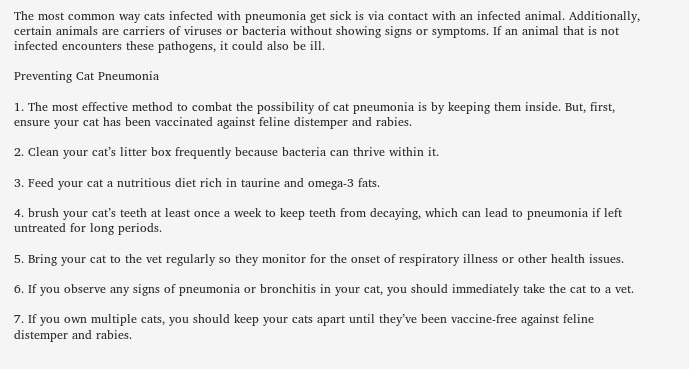The most common way cats infected with pneumonia get sick is via contact with an infected animal. Additionally, certain animals are carriers of viruses or bacteria without showing signs or symptoms. If an animal that is not infected encounters these pathogens, it could also be ill.

Preventing Cat Pneumonia

1. The most effective method to combat the possibility of cat pneumonia is by keeping them inside. But, first, ensure your cat has been vaccinated against feline distemper and rabies.

2. Clean your cat’s litter box frequently because bacteria can thrive within it.

3. Feed your cat a nutritious diet rich in taurine and omega-3 fats.

4. brush your cat’s teeth at least once a week to keep teeth from decaying, which can lead to pneumonia if left untreated for long periods.

5. Bring your cat to the vet regularly so they monitor for the onset of respiratory illness or other health issues.

6. If you observe any signs of pneumonia or bronchitis in your cat, you should immediately take the cat to a vet.

7. If you own multiple cats, you should keep your cats apart until they’ve been vaccine-free against feline distemper and rabies.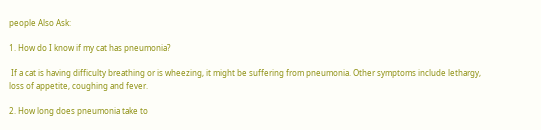people Also Ask:

1. How do I know if my cat has pneumonia?

 If a cat is having difficulty breathing or is wheezing, it might be suffering from pneumonia. Other symptoms include lethargy, loss of appetite, coughing and fever.

2. How long does pneumonia take to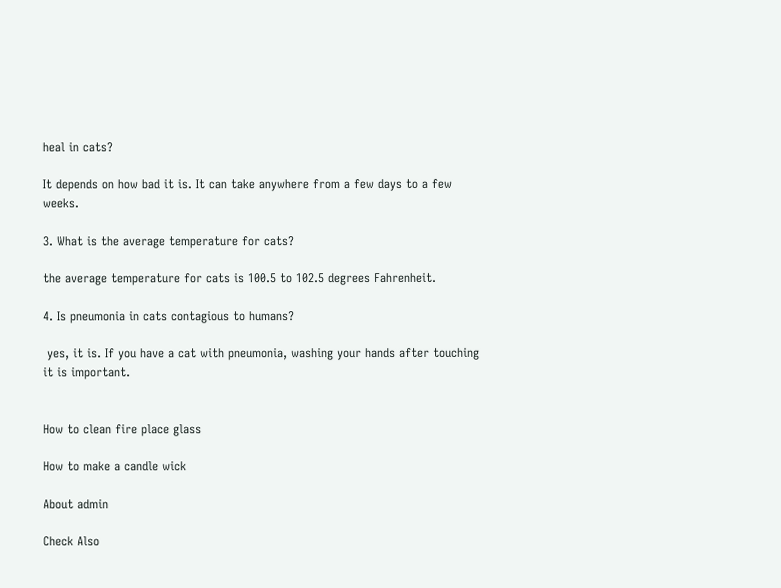heal in cats?

It depends on how bad it is. It can take anywhere from a few days to a few weeks.

3. What is the average temperature for cats?

the average temperature for cats is 100.5 to 102.5 degrees Fahrenheit.

4. Is pneumonia in cats contagious to humans?

 yes, it is. If you have a cat with pneumonia, washing your hands after touching it is important.


How to clean fire place glass

How to make a candle wick

About admin

Check Also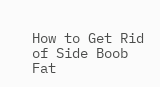How to Get Rid of Side Boob Fat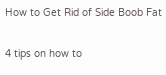How to Get Rid of Side Boob Fat

4 tips on how to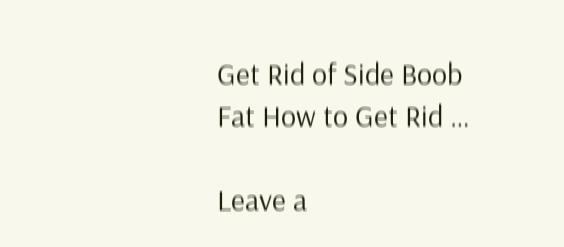Get Rid of Side Boob Fat How to Get Rid …

Leave a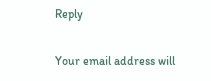Reply

Your email address will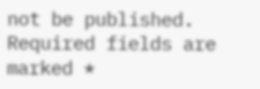not be published. Required fields are marked *